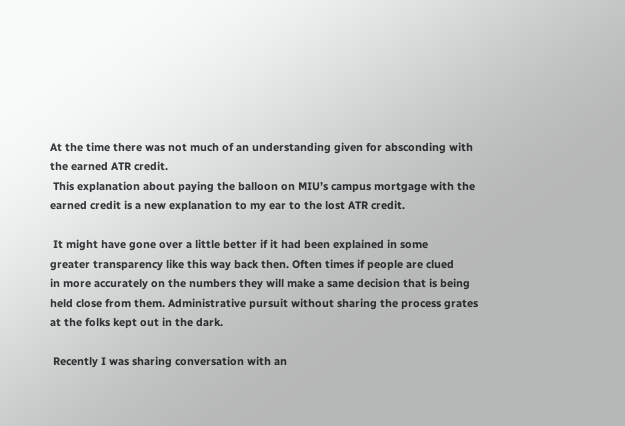At the time there was not much of an understanding given for absconding with
the earned ATR credit.
 This explanation about paying the balloon on MIU’s campus mortgage with the
earned credit is a new explanation to my ear to the lost ATR credit.

 It might have gone over a little better if it had been explained in some
greater transparency like this way back then. Often times if people are clued
in more accurately on the numbers they will make a same decision that is being
held close from them. Administrative pursuit without sharing the process grates
at the folks kept out in the dark.

 Recently I was sharing conversation with an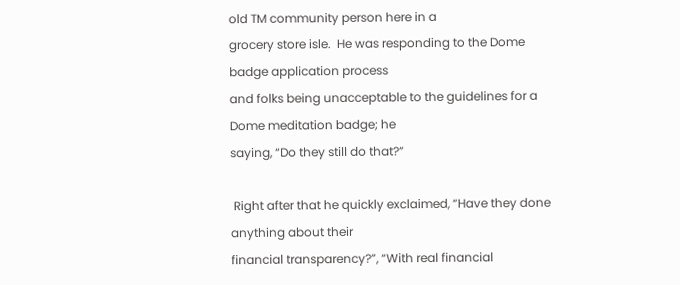old TM community person here in a
grocery store isle.  He was responding to the Dome badge application process
and folks being unacceptable to the guidelines for a Dome meditation badge; he
saying, “Do they still do that?”

 Right after that he quickly exclaimed, “Have they done anything about their
financial transparency?”, “With real financial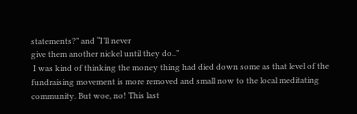statements?” and “I’ll never
give them another nickel until they do..”
 I was kind of thinking the money thing had died down some as that level of the
fundraising movement is more removed and small now to the local meditating
community. But woe, no! This last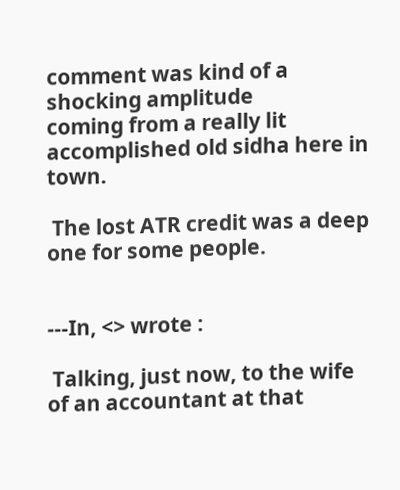comment was kind of a shocking amplitude
coming from a really lit accomplished old sidha here in town.

 The lost ATR credit was a deep one for some people.


---In, <> wrote :

 Talking, just now, to the wife of an accountant at that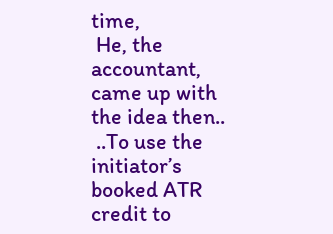time,
 He, the accountant, came up with the idea then..
 ..To use the initiator’s booked ATR credit to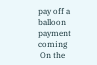pay off a balloon payment coming
 On the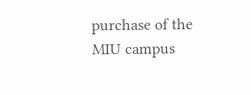purchase of the MIU campus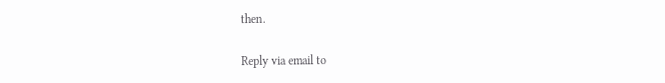then.

Reply via email to